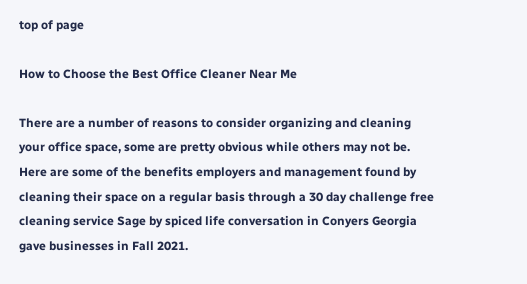top of page

How to Choose the Best Office Cleaner Near Me

There are a number of reasons to consider organizing and cleaning your office space, some are pretty obvious while others may not be. Here are some of the benefits employers and management found by cleaning their space on a regular basis through a 30 day challenge free cleaning service Sage by spiced life conversation in Conyers Georgia gave businesses in Fall 2021.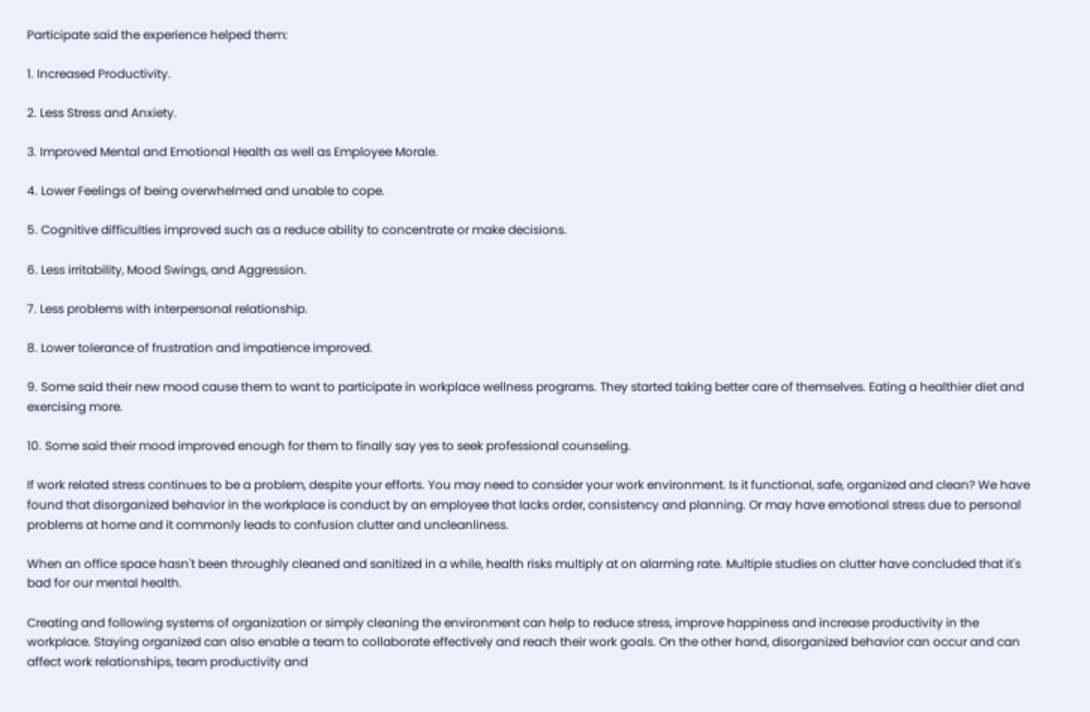Participate said the experience helped them:

1. Increased Productivity.

2. Less Stress and Anxiety.

3. Improved Mental and Emotional Health as well as Employee Morale.

4. Lower Feelings of being overwhelmed and unable to cope.

5. Cognitive difficulties improved such as a reduce ability to concentrate or make decisions.

6. Less irritability, Mood Swings, and Aggression.

7. Less problems with interpersonal relationship.

8. Lower tolerance of frustration and impatience improved.

9. Some said their new mood cause them to want to participate in workplace wellness programs. They started taking better care of themselves. Eating a healthier diet and exercising more.

10. Some said their mood improved enough for them to finally say yes to seek professional counseling.

If work related stress continues to be a problem, despite your efforts. You may need to consider your work environment. Is it functional, safe, organized and clean? We have found that disorganized behavior in the workplace is conduct by an employee that lacks order, consistency and planning. Or may have emotional stress due to personal problems at home and it commonly leads to confusion clutter and uncleanliness.

When an office space hasn't been throughly cleaned and sanitized in a while, health risks multiply at on alarming rate. Multiple studies on clutter have concluded that it's bad for our mental health.

Creating and following systems of organization or simply cleaning the environment can help to reduce stress, improve happiness and increase productivity in the workplace. Staying organized can also enable a team to collaborate effectively and reach their work goals. On the other hand, disorganized behavior can occur and can affect work relationships, team productivity and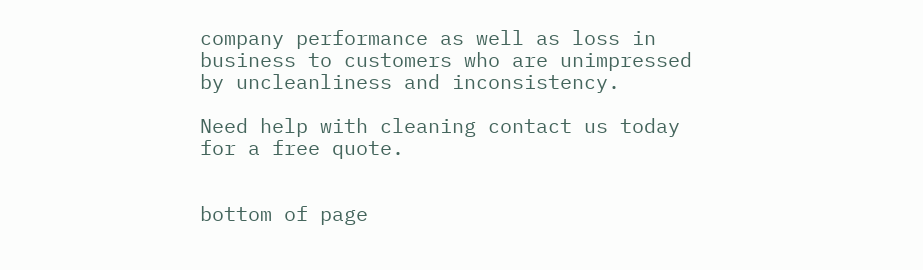company performance as well as loss in business to customers who are unimpressed by uncleanliness and inconsistency.

Need help with cleaning contact us today for a free quote.


bottom of page